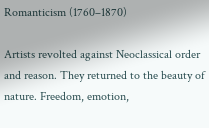Romanticism (1760–1870)

Artists revolted against Neoclassical order and reason. They returned to the beauty of nature. Freedom, emotion,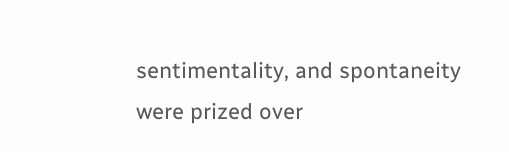sentimentality, and spontaneity were prized over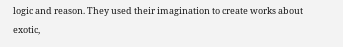logic and reason. They used their imagination to create works about exotic,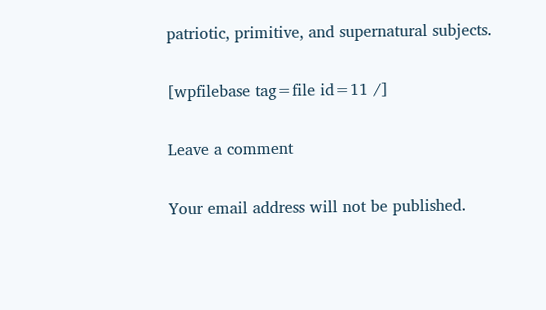patriotic, primitive, and supernatural subjects.

[wpfilebase tag=file id=11 /]

Leave a comment

Your email address will not be published.